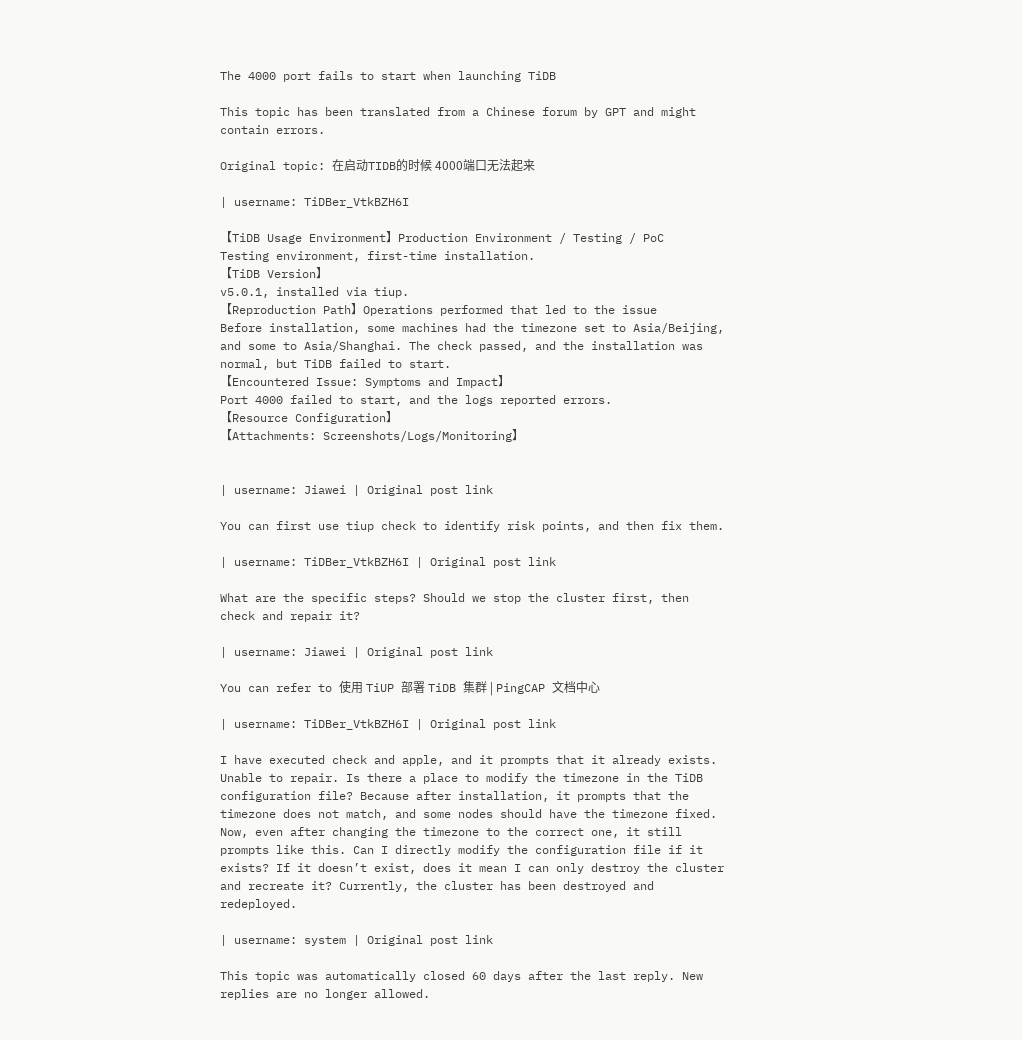The 4000 port fails to start when launching TiDB

This topic has been translated from a Chinese forum by GPT and might contain errors.

Original topic: 在启动TIDB的时候 4000端口无法起来

| username: TiDBer_VtkBZH6I

【TiDB Usage Environment】Production Environment / Testing / PoC
Testing environment, first-time installation.
【TiDB Version】
v5.0.1, installed via tiup.
【Reproduction Path】Operations performed that led to the issue
Before installation, some machines had the timezone set to Asia/Beijing, and some to Asia/Shanghai. The check passed, and the installation was normal, but TiDB failed to start.
【Encountered Issue: Symptoms and Impact】
Port 4000 failed to start, and the logs reported errors.
【Resource Configuration】
【Attachments: Screenshots/Logs/Monitoring】


| username: Jiawei | Original post link

You can first use tiup check to identify risk points, and then fix them.

| username: TiDBer_VtkBZH6I | Original post link

What are the specific steps? Should we stop the cluster first, then check and repair it?

| username: Jiawei | Original post link

You can refer to 使用 TiUP 部署 TiDB 集群 | PingCAP 文档中心

| username: TiDBer_VtkBZH6I | Original post link

I have executed check and apple, and it prompts that it already exists.
Unable to repair. Is there a place to modify the timezone in the TiDB configuration file? Because after installation, it prompts that the timezone does not match, and some nodes should have the timezone fixed. Now, even after changing the timezone to the correct one, it still prompts like this. Can I directly modify the configuration file if it exists? If it doesn’t exist, does it mean I can only destroy the cluster and recreate it? Currently, the cluster has been destroyed and redeployed.

| username: system | Original post link

This topic was automatically closed 60 days after the last reply. New replies are no longer allowed.